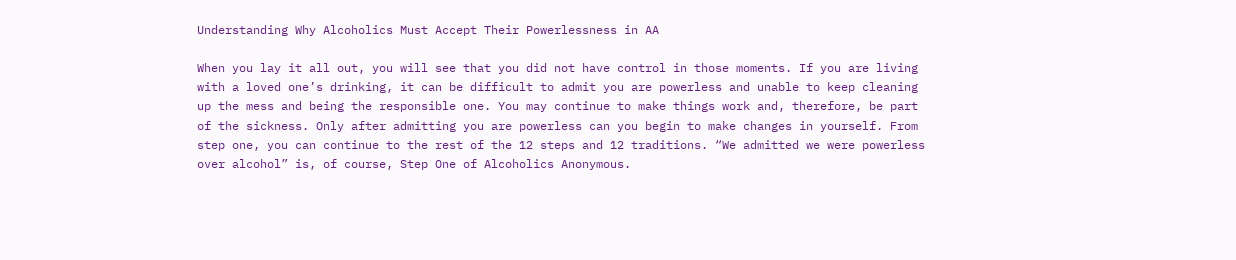Understanding Why Alcoholics Must Accept Their Powerlessness in AA

When you lay it all out, you will see that you did not have control in those moments. If you are living with a loved one’s drinking, it can be difficult to admit you are powerless and unable to keep cleaning up the mess and being the responsible one. You may continue to make things work and, therefore, be part of the sickness. Only after admitting you are powerless can you begin to make changes in yourself. From step one, you can continue to the rest of the 12 steps and 12 traditions. “We admitted we were powerless over alcohol” is, of course, Step One of Alcoholics Anonymous.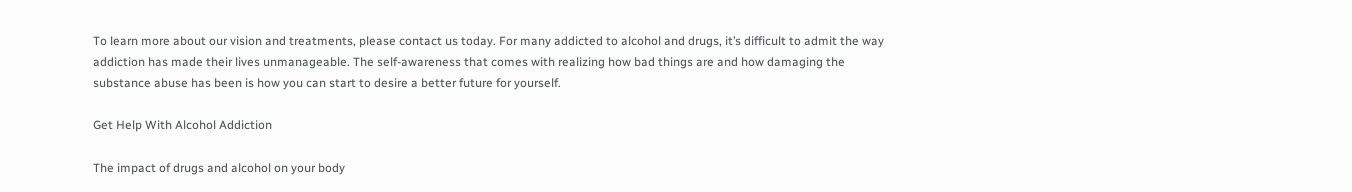To learn more about our vision and treatments, please contact us today. For many addicted to alcohol and drugs, it’s difficult to admit the way addiction has made their lives unmanageable. The self-awareness that comes with realizing how bad things are and how damaging the substance abuse has been is how you can start to desire a better future for yourself.

Get Help With Alcohol Addiction

The impact of drugs and alcohol on your body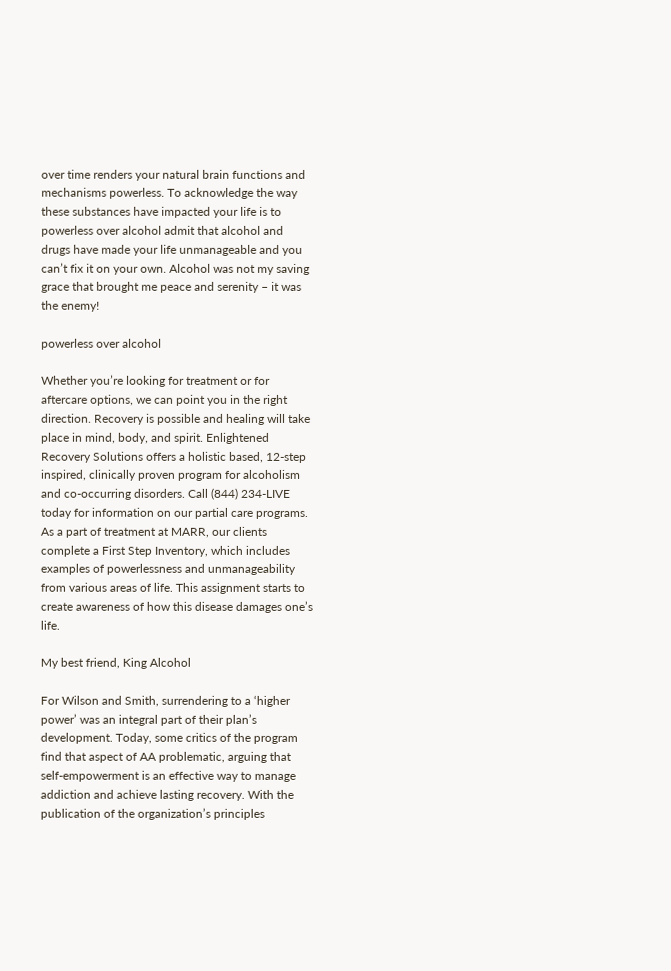over time renders your natural brain functions and mechanisms powerless. To acknowledge the way these substances have impacted your life is to powerless over alcohol admit that alcohol and drugs have made your life unmanageable and you can’t fix it on your own. Alcohol was not my saving grace that brought me peace and serenity – it was the enemy!

powerless over alcohol

Whether you’re looking for treatment or for aftercare options, we can point you in the right direction. Recovery is possible and healing will take place in mind, body, and spirit. Enlightened Recovery Solutions offers a holistic based, 12-step inspired, clinically proven program for alcoholism and co-occurring disorders. Call (844) 234-LIVE today for information on our partial care programs. As a part of treatment at MARR, our clients complete a First Step Inventory, which includes examples of powerlessness and unmanageability from various areas of life. This assignment starts to create awareness of how this disease damages one’s life.

My best friend, King Alcohol

For Wilson and Smith, surrendering to a ‘higher power’ was an integral part of their plan’s development. Today, some critics of the program find that aspect of AA problematic, arguing that self-empowerment is an effective way to manage addiction and achieve lasting recovery. With the publication of the organization’s principles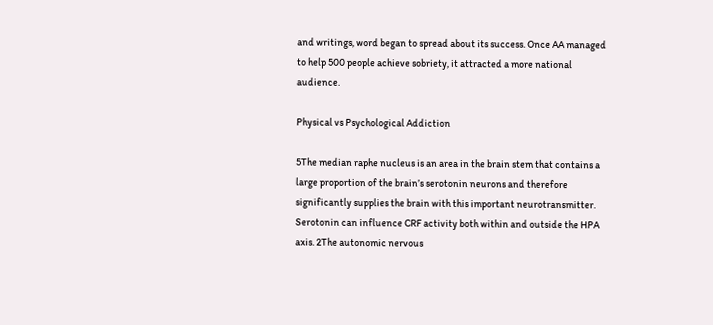and writings, word began to spread about its success. Once AA managed to help 500 people achieve sobriety, it attracted a more national audience.

Physical vs Psychological Addiction

5The median raphe nucleus is an area in the brain stem that contains a large proportion of the brain’s serotonin neurons and therefore significantly supplies the brain with this important neurotransmitter. Serotonin can influence CRF activity both within and outside the HPA axis. 2The autonomic nervous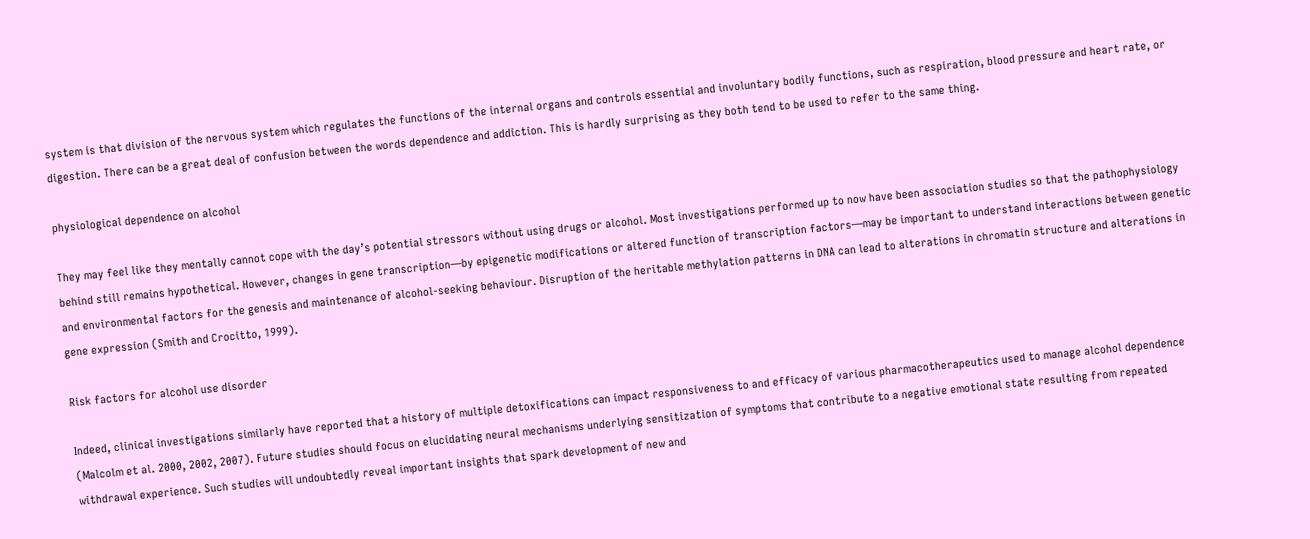system is that division of the nervous system which regulates the functions of the internal organs and controls essential and involuntary bodily functions, such as respiration, blood pressure and heart rate, or digestion. There can be a great deal of confusion between the words dependence and addiction. This is hardly surprising as they both tend to be used to refer to the same thing.

physiological dependence on alcohol

They may feel like they mentally cannot cope with the day’s potential stressors without using drugs or alcohol. Most investigations performed up to now have been association studies so that the pathophysiology behind still remains hypothetical. However, changes in gene transcription—by epigenetic modifications or altered function of transcription factors—may be important to understand interactions between genetic and environmental factors for the genesis and maintenance of alcohol-seeking behaviour. Disruption of the heritable methylation patterns in DNA can lead to alterations in chromatin structure and alterations in gene expression (Smith and Crocitto, 1999).

Risk factors for alcohol use disorder

Indeed, clinical investigations similarly have reported that a history of multiple detoxifications can impact responsiveness to and efficacy of various pharmacotherapeutics used to manage alcohol dependence (Malcolm et al. 2000, 2002, 2007). Future studies should focus on elucidating neural mechanisms underlying sensitization of symptoms that contribute to a negative emotional state resulting from repeated withdrawal experience. Such studies will undoubtedly reveal important insights that spark development of new and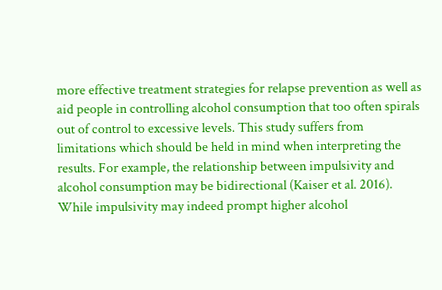more effective treatment strategies for relapse prevention as well as aid people in controlling alcohol consumption that too often spirals out of control to excessive levels. This study suffers from limitations which should be held in mind when interpreting the results. For example, the relationship between impulsivity and alcohol consumption may be bidirectional (Kaiser et al. 2016). While impulsivity may indeed prompt higher alcohol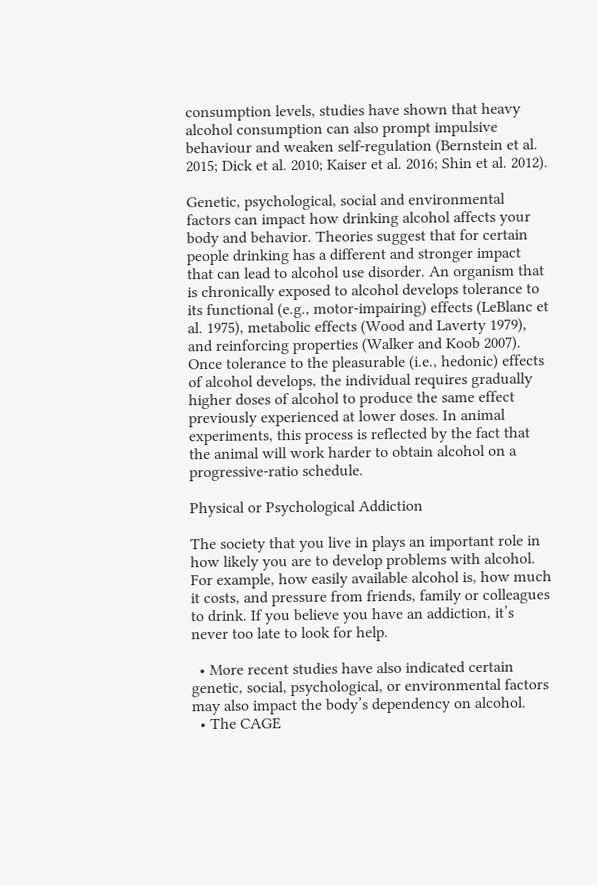consumption levels, studies have shown that heavy alcohol consumption can also prompt impulsive behaviour and weaken self-regulation (Bernstein et al. 2015; Dick et al. 2010; Kaiser et al. 2016; Shin et al. 2012).

Genetic, psychological, social and environmental factors can impact how drinking alcohol affects your body and behavior. Theories suggest that for certain people drinking has a different and stronger impact that can lead to alcohol use disorder. An organism that is chronically exposed to alcohol develops tolerance to its functional (e.g., motor-impairing) effects (LeBlanc et al. 1975), metabolic effects (Wood and Laverty 1979), and reinforcing properties (Walker and Koob 2007). Once tolerance to the pleasurable (i.e., hedonic) effects of alcohol develops, the individual requires gradually higher doses of alcohol to produce the same effect previously experienced at lower doses. In animal experiments, this process is reflected by the fact that the animal will work harder to obtain alcohol on a progressive-ratio schedule.

Physical or Psychological Addiction

The society that you live in plays an important role in how likely you are to develop problems with alcohol. For example, how easily available alcohol is, how much it costs, and pressure from friends, family or colleagues to drink. If you believe you have an addiction, it’s never too late to look for help.

  • More recent studies have also indicated certain genetic, social, psychological, or environmental factors may also impact the body’s dependency on alcohol.
  • The CAGE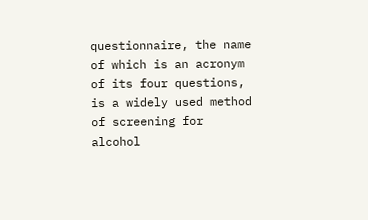questionnaire, the name of which is an acronym of its four questions, is a widely used method of screening for alcohol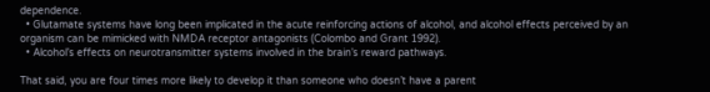dependence.
  • Glutamate systems have long been implicated in the acute reinforcing actions of alcohol, and alcohol effects perceived by an organism can be mimicked with NMDA receptor antagonists (Colombo and Grant 1992).
  • Alcohol’s effects on neurotransmitter systems involved in the brain’s reward pathways.

That said, you are four times more likely to develop it than someone who doesn’t have a parent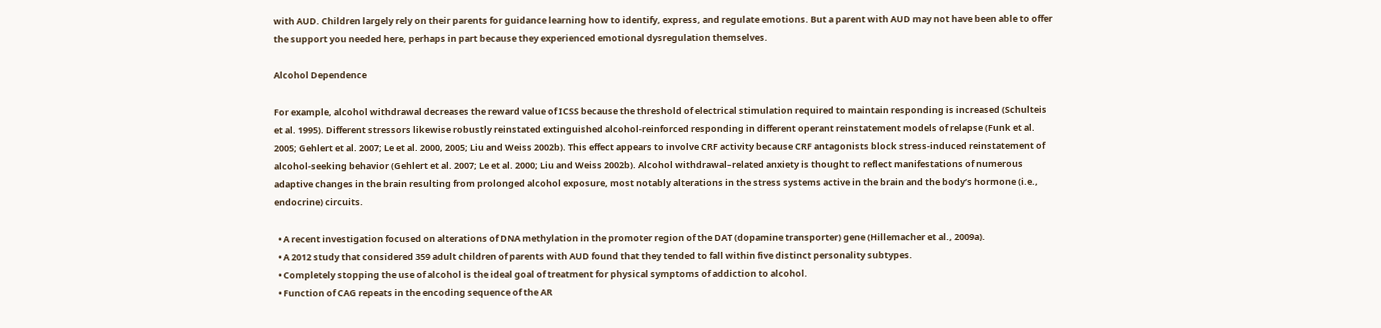with AUD. Children largely rely on their parents for guidance learning how to identify, express, and regulate emotions. But a parent with AUD may not have been able to offer the support you needed here, perhaps in part because they experienced emotional dysregulation themselves.

Alcohol Dependence

For example, alcohol withdrawal decreases the reward value of ICSS because the threshold of electrical stimulation required to maintain responding is increased (Schulteis et al. 1995). Different stressors likewise robustly reinstated extinguished alcohol-reinforced responding in different operant reinstatement models of relapse (Funk et al. 2005; Gehlert et al. 2007; Le et al. 2000, 2005; Liu and Weiss 2002b). This effect appears to involve CRF activity because CRF antagonists block stress-induced reinstatement of alcohol-seeking behavior (Gehlert et al. 2007; Le et al. 2000; Liu and Weiss 2002b). Alcohol withdrawal–related anxiety is thought to reflect manifestations of numerous adaptive changes in the brain resulting from prolonged alcohol exposure, most notably alterations in the stress systems active in the brain and the body’s hormone (i.e., endocrine) circuits.

  • A recent investigation focused on alterations of DNA methylation in the promoter region of the DAT (dopamine transporter) gene (Hillemacher et al., 2009a).
  • A 2012 study that considered 359 adult children of parents with AUD found that they tended to fall within five distinct personality subtypes.
  • Completely stopping the use of alcohol is the ideal goal of treatment for physical symptoms of addiction to alcohol.
  • Function of CAG repeats in the encoding sequence of the AR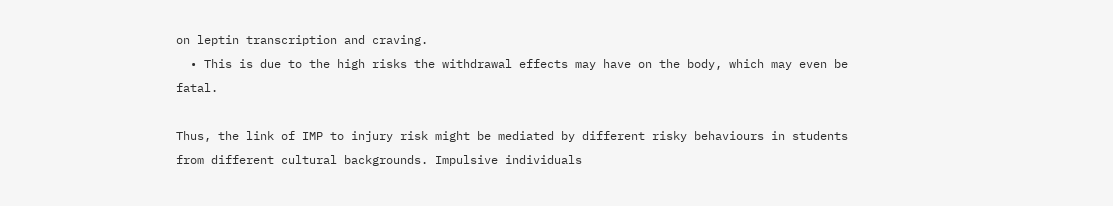on leptin transcription and craving.
  • This is due to the high risks the withdrawal effects may have on the body, which may even be fatal.

Thus, the link of IMP to injury risk might be mediated by different risky behaviours in students from different cultural backgrounds. Impulsive individuals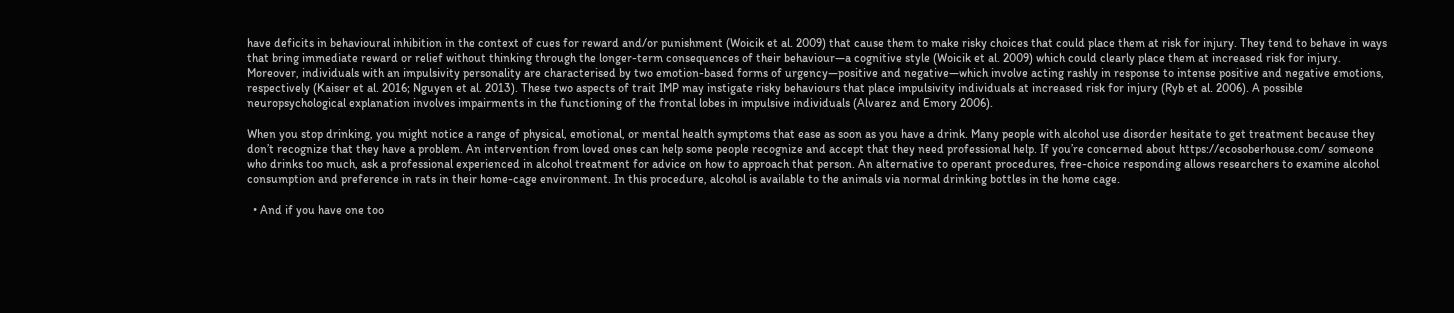have deficits in behavioural inhibition in the context of cues for reward and/or punishment (Woicik et al. 2009) that cause them to make risky choices that could place them at risk for injury. They tend to behave in ways that bring immediate reward or relief without thinking through the longer-term consequences of their behaviour—a cognitive style (Woicik et al. 2009) which could clearly place them at increased risk for injury. Moreover, individuals with an impulsivity personality are characterised by two emotion-based forms of urgency—positive and negative—which involve acting rashly in response to intense positive and negative emotions, respectively (Kaiser et al. 2016; Nguyen et al. 2013). These two aspects of trait IMP may instigate risky behaviours that place impulsivity individuals at increased risk for injury (Ryb et al. 2006). A possible neuropsychological explanation involves impairments in the functioning of the frontal lobes in impulsive individuals (Alvarez and Emory 2006).

When you stop drinking, you might notice a range of physical, emotional, or mental health symptoms that ease as soon as you have a drink. Many people with alcohol use disorder hesitate to get treatment because they don’t recognize that they have a problem. An intervention from loved ones can help some people recognize and accept that they need professional help. If you’re concerned about https://ecosoberhouse.com/ someone who drinks too much, ask a professional experienced in alcohol treatment for advice on how to approach that person. An alternative to operant procedures, free-choice responding allows researchers to examine alcohol consumption and preference in rats in their home-cage environment. In this procedure, alcohol is available to the animals via normal drinking bottles in the home cage.

  • And if you have one too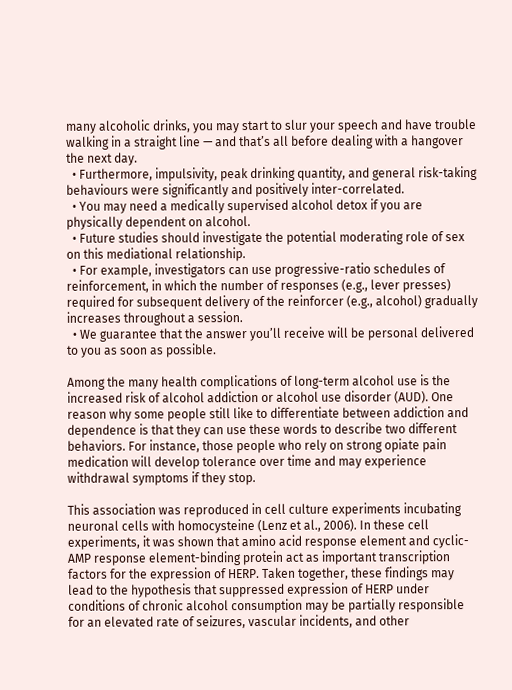many alcoholic drinks, you may start to slur your speech and have trouble walking in a straight line — and that’s all before dealing with a hangover the next day.
  • Furthermore, impulsivity, peak drinking quantity, and general risk-taking behaviours were significantly and positively inter-correlated.
  • You may need a medically supervised alcohol detox if you are physically dependent on alcohol.
  • Future studies should investigate the potential moderating role of sex on this mediational relationship.
  • For example, investigators can use progressive-ratio schedules of reinforcement, in which the number of responses (e.g., lever presses) required for subsequent delivery of the reinforcer (e.g., alcohol) gradually increases throughout a session.
  • We guarantee that the answer you’ll receive will be personal delivered to you as soon as possible.

Among the many health complications of long-term alcohol use is the increased risk of alcohol addiction or alcohol use disorder (AUD). One reason why some people still like to differentiate between addiction and dependence is that they can use these words to describe two different behaviors. For instance, those people who rely on strong opiate pain medication will develop tolerance over time and may experience withdrawal symptoms if they stop.

This association was reproduced in cell culture experiments incubating neuronal cells with homocysteine (Lenz et al., 2006). In these cell experiments, it was shown that amino acid response element and cyclic-AMP response element-binding protein act as important transcription factors for the expression of HERP. Taken together, these findings may lead to the hypothesis that suppressed expression of HERP under conditions of chronic alcohol consumption may be partially responsible for an elevated rate of seizures, vascular incidents, and other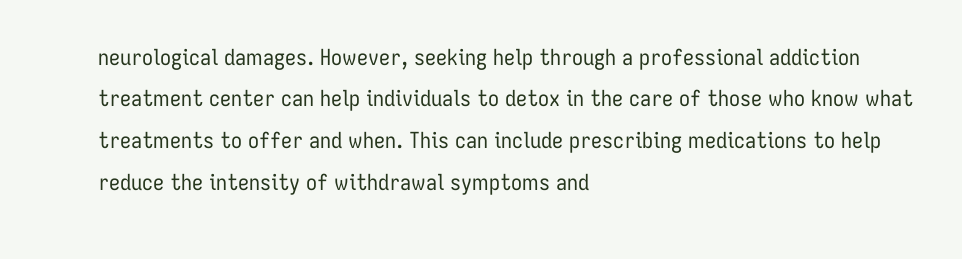neurological damages. However, seeking help through a professional addiction treatment center can help individuals to detox in the care of those who know what treatments to offer and when. This can include prescribing medications to help reduce the intensity of withdrawal symptoms and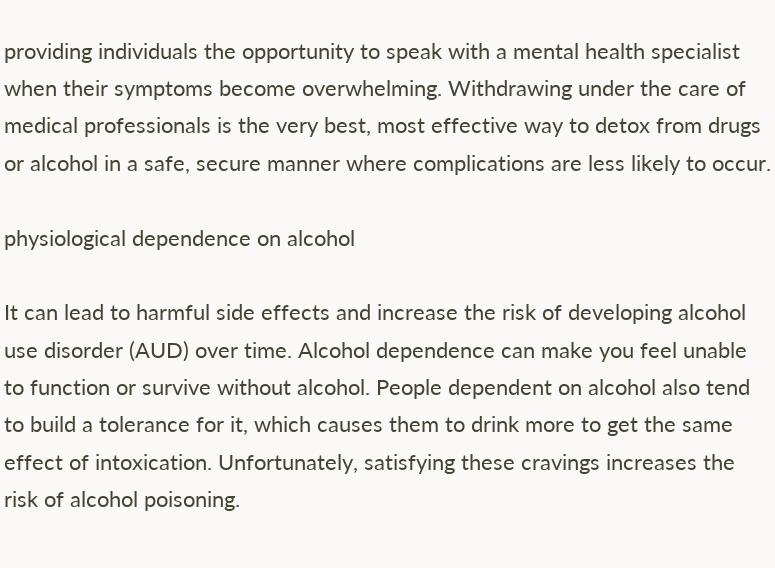providing individuals the opportunity to speak with a mental health specialist when their symptoms become overwhelming. Withdrawing under the care of medical professionals is the very best, most effective way to detox from drugs or alcohol in a safe, secure manner where complications are less likely to occur.

physiological dependence on alcohol

It can lead to harmful side effects and increase the risk of developing alcohol use disorder (AUD) over time. Alcohol dependence can make you feel unable to function or survive without alcohol. People dependent on alcohol also tend to build a tolerance for it, which causes them to drink more to get the same effect of intoxication. Unfortunately, satisfying these cravings increases the risk of alcohol poisoning.